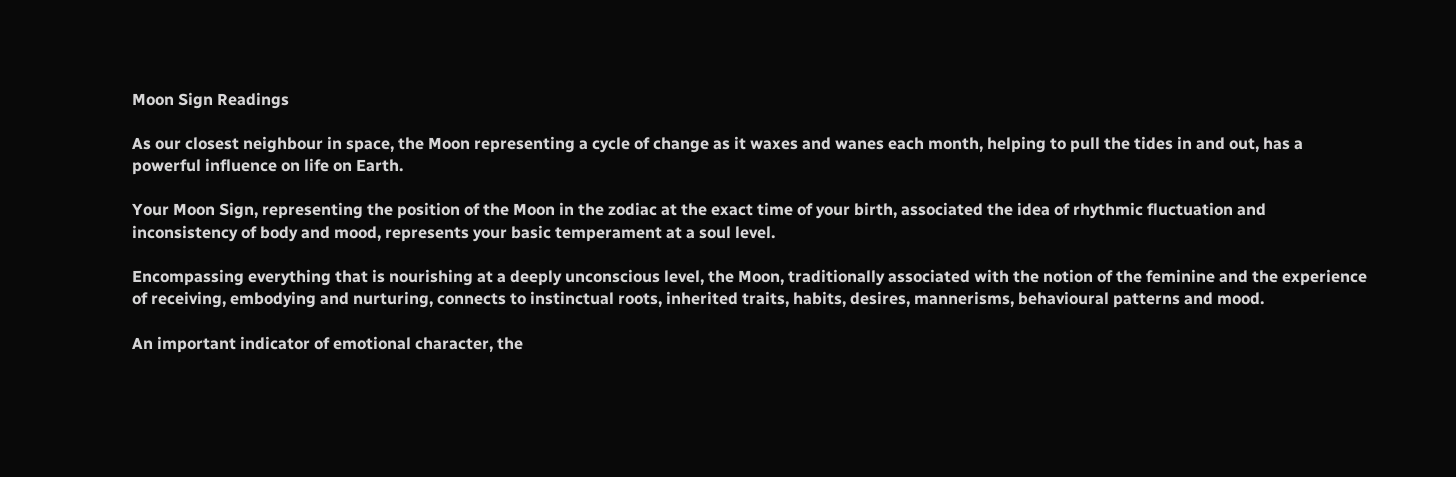Moon Sign Readings

As our closest neighbour in space, the Moon representing a cycle of change as it waxes and wanes each month, helping to pull the tides in and out, has a powerful influence on life on Earth.

Your Moon Sign, representing the position of the Moon in the zodiac at the exact time of your birth, associated the idea of rhythmic fluctuation and inconsistency of body and mood, represents your basic temperament at a soul level.

Encompassing everything that is nourishing at a deeply unconscious level, the Moon, traditionally associated with the notion of the feminine and the experience of receiving, embodying and nurturing, connects to instinctual roots, inherited traits, habits, desires, mannerisms, behavioural patterns and mood.

An important indicator of emotional character, the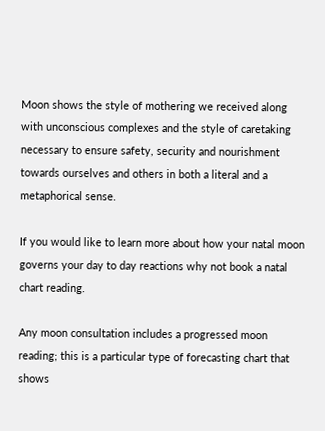Moon shows the style of mothering we received along with unconscious complexes and the style of caretaking necessary to ensure safety, security and nourishment towards ourselves and others in both a literal and a metaphorical sense.

If you would like to learn more about how your natal moon governs your day to day reactions why not book a natal chart reading.

Any moon consultation includes a progressed moon reading; this is a particular type of forecasting chart that shows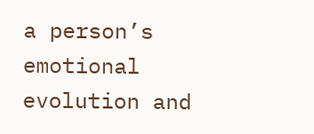a person’s emotional evolution and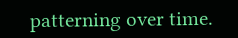patterning over time.